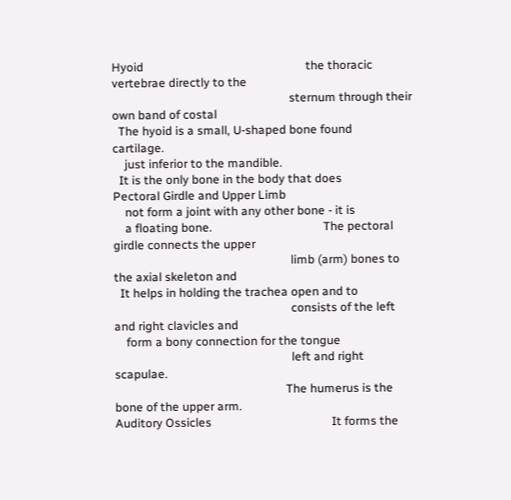Hyoid                                                      the thoracic vertebrae directly to the
                                                           sternum through their own band of costal
  The hyoid is a small, U-shaped bone found              cartilage.
    just inferior to the mandible.
  It is the only bone in the body that does          Pectoral Girdle and Upper Limb
    not form a joint with any other bone - it is
    a floating bone.                                     The pectoral girdle connects the upper
                                                           limb (arm) bones to the axial skeleton and
  It helps in holding the trachea open and to
                                                           consists of the left and right clavicles and
    form a bony connection for the tongue
                                                           left and right scapulae.
                                                         The humerus is the bone of the upper arm.
Auditory Ossicles                                        It forms the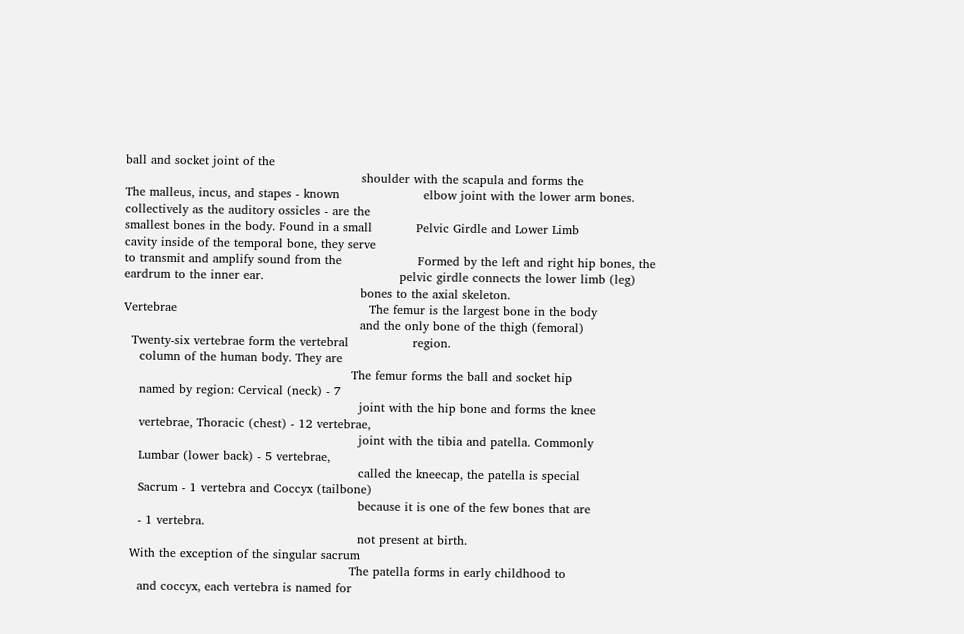ball and socket joint of the
                                                           shoulder with the scapula and forms the
The malleus, incus, and stapes - known                     elbow joint with the lower arm bones.
collectively as the auditory ossicles - are the
smallest bones in the body. Found in a small           Pelvic Girdle and Lower Limb
cavity inside of the temporal bone, they serve
to transmit and amplify sound from the                   Formed by the left and right hip bones, the
eardrum to the inner ear.                                  pelvic girdle connects the lower limb (leg)
                                                           bones to the axial skeleton.
Vertebrae                                                The femur is the largest bone in the body
                                                           and the only bone of the thigh (femoral)
  Twenty-six vertebrae form the vertebral                region.
    column of the human body. They are
                                                         The femur forms the ball and socket hip
    named by region: Cervical (neck) - 7
                                                           joint with the hip bone and forms the knee
    vertebrae, Thoracic (chest) - 12 vertebrae,
                                                           joint with the tibia and patella. Commonly
    Lumbar (lower back) - 5 vertebrae,
                                                           called the kneecap, the patella is special
    Sacrum - 1 vertebra and Coccyx (tailbone)
                                                           because it is one of the few bones that are
    - 1 vertebra.
                                                           not present at birth.
  With the exception of the singular sacrum
                                                         The patella forms in early childhood to
    and coccyx, each vertebra is named for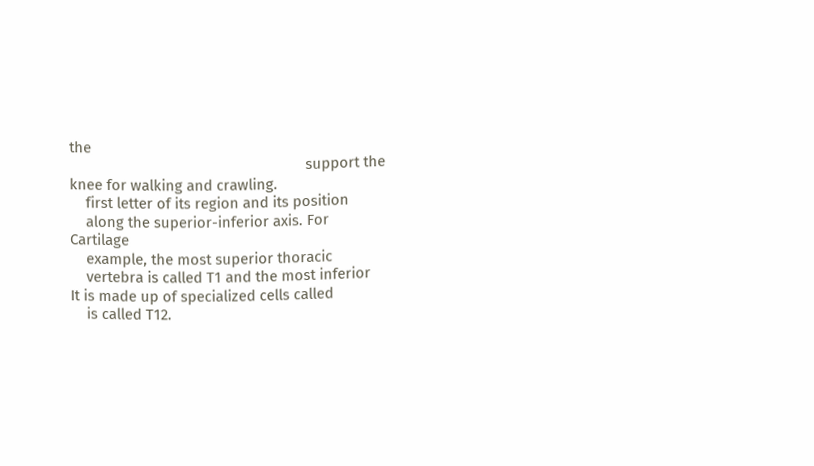the
                                                           support the knee for walking and crawling.
    first letter of its region and its position
    along the superior-inferior axis. For              Cartilage
    example, the most superior thoracic
    vertebra is called T1 and the most inferior          It is made up of specialized cells called
    is called T12.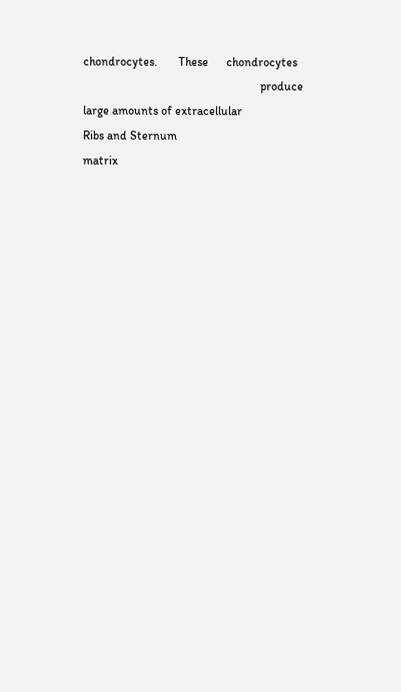chondrocytes.       These      chondrocytes
                                                           produce large amounts of extracellular
Ribs and Sternum                                           matrix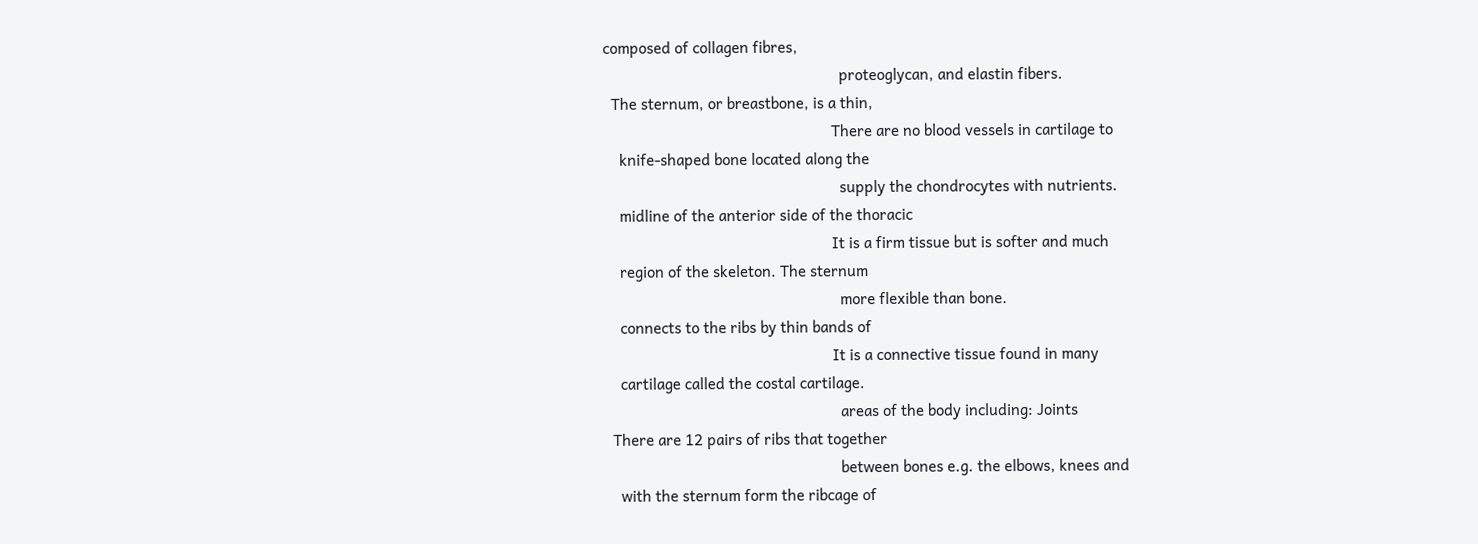composed of collagen fibres,
                                                           proteoglycan, and elastin fibers.
  The sternum, or breastbone, is a thin,
                                                         There are no blood vessels in cartilage to
    knife-shaped bone located along the
                                                           supply the chondrocytes with nutrients.
    midline of the anterior side of the thoracic
                                                         It is a firm tissue but is softer and much
    region of the skeleton. The sternum
                                                           more flexible than bone.
    connects to the ribs by thin bands of
                                                         It is a connective tissue found in many
    cartilage called the costal cartilage.
                                                           areas of the body including: Joints
  There are 12 pairs of ribs that together
                                                           between bones e.g. the elbows, knees and
    with the sternum form the ribcage of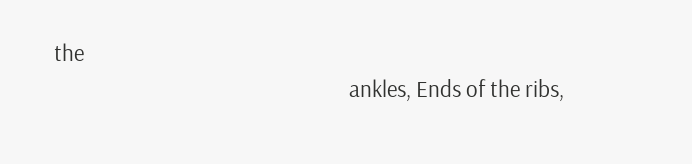the
                                                           ankles, Ends of the ribs,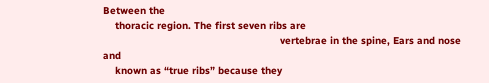Between the
    thoracic region. The first seven ribs are
                                                           vertebrae in the spine, Ears and nose and
    known as “true ribs” because they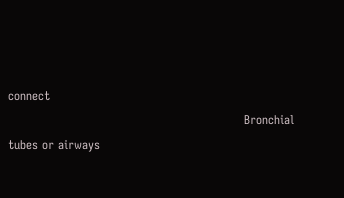connect
                                                           Bronchial tubes or airways